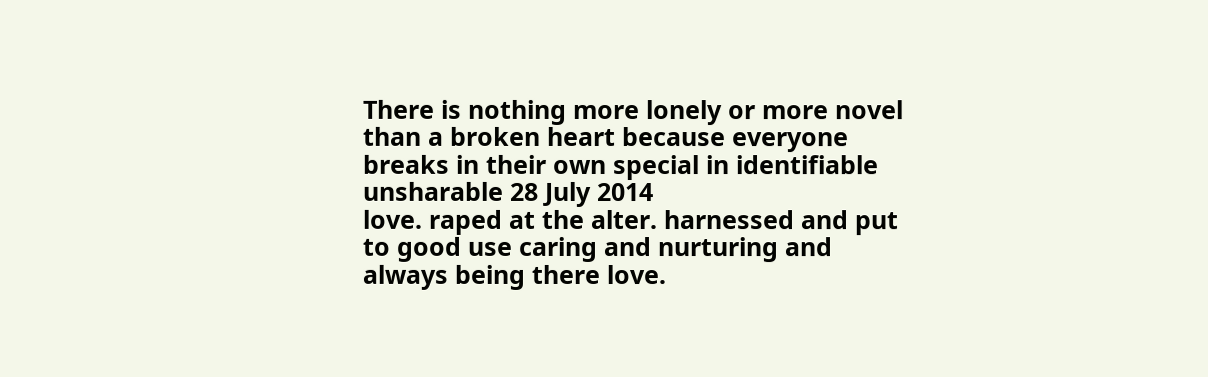There is nothing more lonely or more novel than a broken heart because everyone breaks in their own special in identifiable unsharable 28 July 2014
love. raped at the alter. harnessed and put to good use caring and nurturing and always being there love.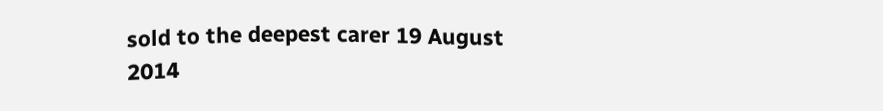sold to the deepest carer 19 August 2014